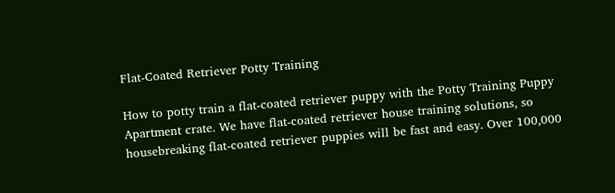Flat-Coated Retriever Potty Training

How to potty train a flat-coated retriever puppy with the Potty Training Puppy Apartment crate. We have flat-coated retriever house training solutions, so housebreaking flat-coated retriever puppies will be fast and easy. Over 100,000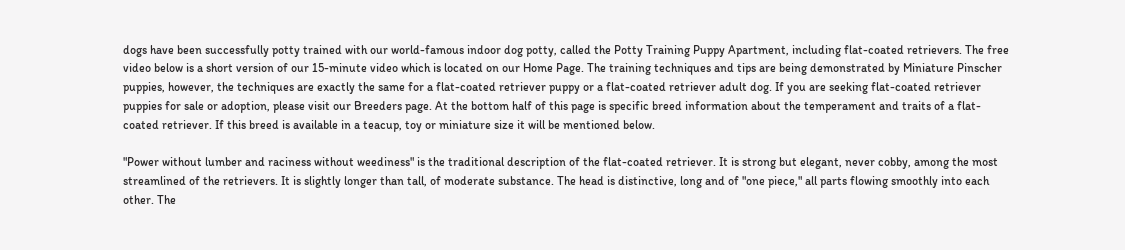dogs have been successfully potty trained with our world-famous indoor dog potty, called the Potty Training Puppy Apartment, including flat-coated retrievers. The free video below is a short version of our 15-minute video which is located on our Home Page. The training techniques and tips are being demonstrated by Miniature Pinscher puppies, however, the techniques are exactly the same for a flat-coated retriever puppy or a flat-coated retriever adult dog. If you are seeking flat-coated retriever puppies for sale or adoption, please visit our Breeders page. At the bottom half of this page is specific breed information about the temperament and traits of a flat-coated retriever. If this breed is available in a teacup, toy or miniature size it will be mentioned below.

"Power without lumber and raciness without weediness" is the traditional description of the flat-coated retriever. It is strong but elegant, never cobby, among the most streamlined of the retrievers. It is slightly longer than tall, of moderate substance. The head is distinctive, long and of "one piece," all parts flowing smoothly into each other. The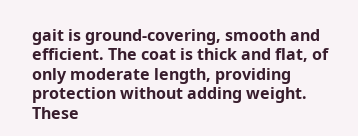gait is ground-covering, smooth and efficient. The coat is thick and flat, of only moderate length, providing protection without adding weight. These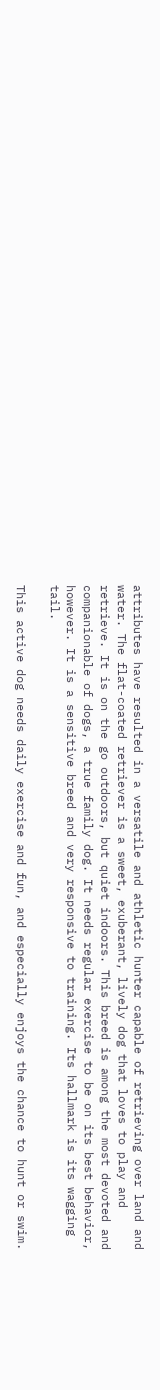attributes have resulted in a versatile and athletic hunter capable of retrieving over land and water. The flat-coated retriever is a sweet, exuberant, lively dog that loves to play and retrieve. It is on the go outdoors, but quiet indoors. This breed is among the most devoted and companionable of dogs, a true family dog. It needs regular exercise to be on its best behavior, however. It is a sensitive breed and very responsive to training. Its hallmark is its wagging tail.

This active dog needs daily exercise and fun, and especially enjoys the chance to hunt or swim.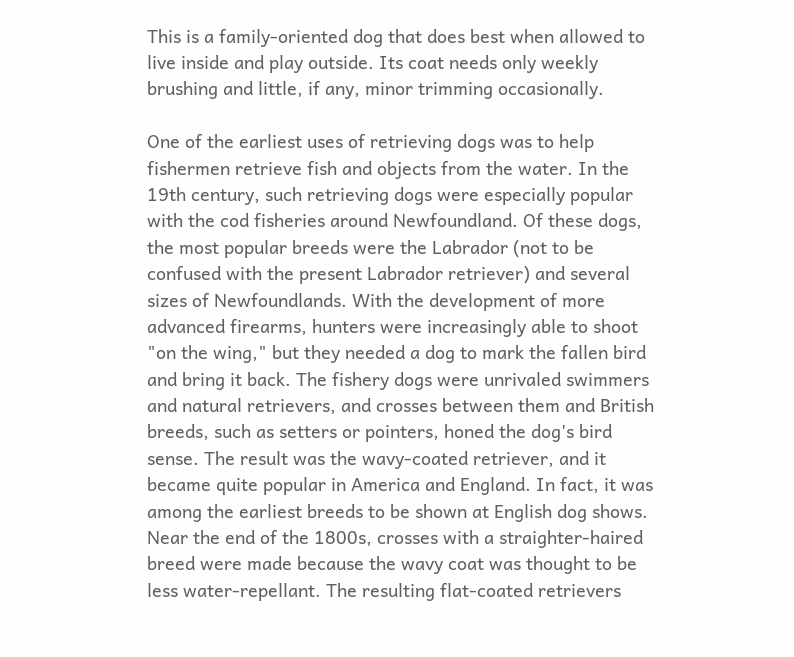This is a family-oriented dog that does best when allowed to live inside and play outside. Its coat needs only weekly brushing and little, if any, minor trimming occasionally.

One of the earliest uses of retrieving dogs was to help fishermen retrieve fish and objects from the water. In the 19th century, such retrieving dogs were especially popular with the cod fisheries around Newfoundland. Of these dogs, the most popular breeds were the Labrador (not to be confused with the present Labrador retriever) and several sizes of Newfoundlands. With the development of more advanced firearms, hunters were increasingly able to shoot "on the wing," but they needed a dog to mark the fallen bird and bring it back. The fishery dogs were unrivaled swimmers and natural retrievers, and crosses between them and British breeds, such as setters or pointers, honed the dog's bird sense. The result was the wavy-coated retriever, and it became quite popular in America and England. In fact, it was among the earliest breeds to be shown at English dog shows. Near the end of the 1800s, crosses with a straighter-haired breed were made because the wavy coat was thought to be less water-repellant. The resulting flat-coated retrievers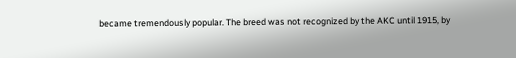became tremendously popular. The breed was not recognized by the AKC until 1915, by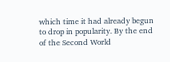which time it had already begun to drop in popularity. By the end of the Second World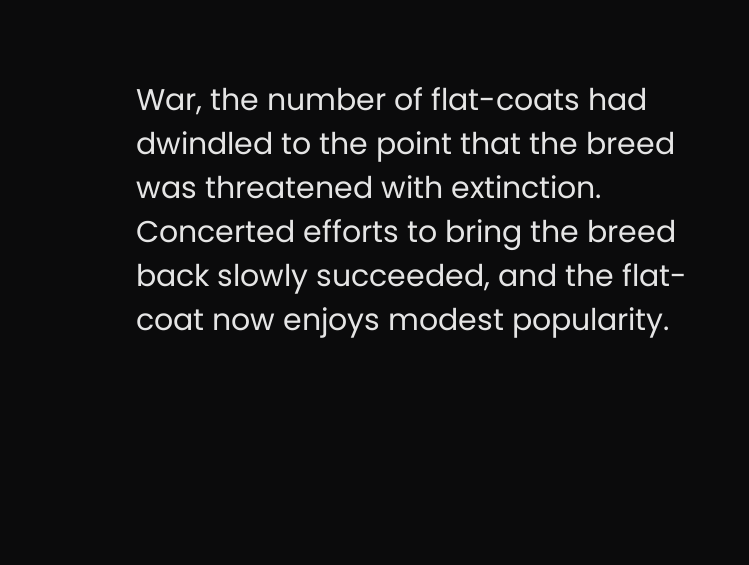War, the number of flat-coats had dwindled to the point that the breed was threatened with extinction. Concerted efforts to bring the breed back slowly succeeded, and the flat-coat now enjoys modest popularity.